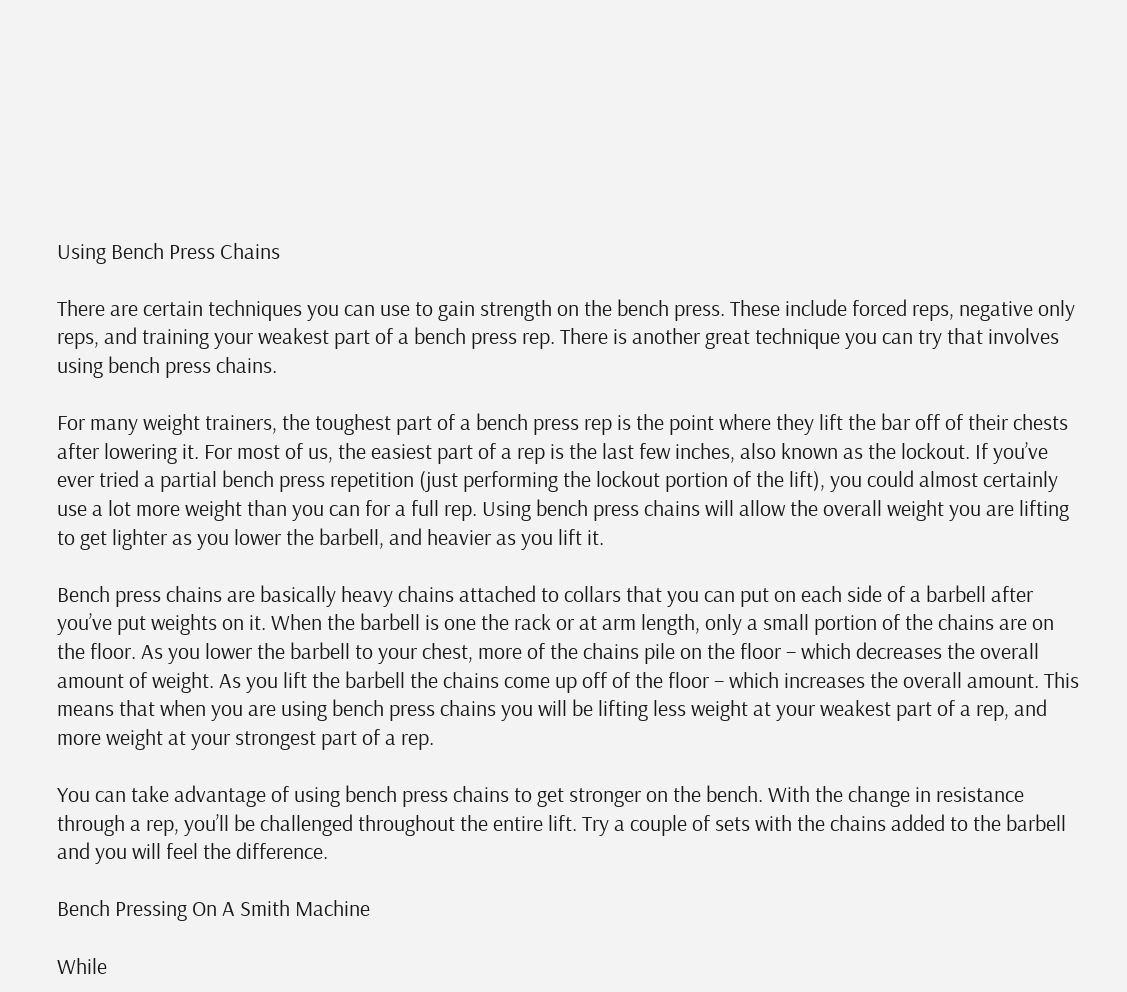Using Bench Press Chains

There are certain techniques you can use to gain strength on the bench press. These include forced reps, negative only reps, and training your weakest part of a bench press rep. There is another great technique you can try that involves using bench press chains.

For many weight trainers, the toughest part of a bench press rep is the point where they lift the bar off of their chests after lowering it. For most of us, the easiest part of a rep is the last few inches, also known as the lockout. If you’ve ever tried a partial bench press repetition (just performing the lockout portion of the lift), you could almost certainly use a lot more weight than you can for a full rep. Using bench press chains will allow the overall weight you are lifting to get lighter as you lower the barbell, and heavier as you lift it.

Bench press chains are basically heavy chains attached to collars that you can put on each side of a barbell after you’ve put weights on it. When the barbell is one the rack or at arm length, only a small portion of the chains are on the floor. As you lower the barbell to your chest, more of the chains pile on the floor – which decreases the overall amount of weight. As you lift the barbell the chains come up off of the floor – which increases the overall amount. This means that when you are using bench press chains you will be lifting less weight at your weakest part of a rep, and more weight at your strongest part of a rep.

You can take advantage of using bench press chains to get stronger on the bench. With the change in resistance through a rep, you’ll be challenged throughout the entire lift. Try a couple of sets with the chains added to the barbell and you will feel the difference.

Bench Pressing On A Smith Machine

While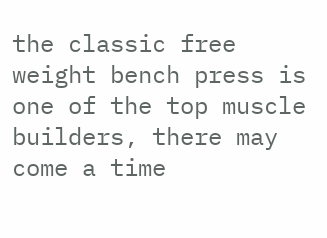the classic free weight bench press is one of the top muscle builders, there may come a time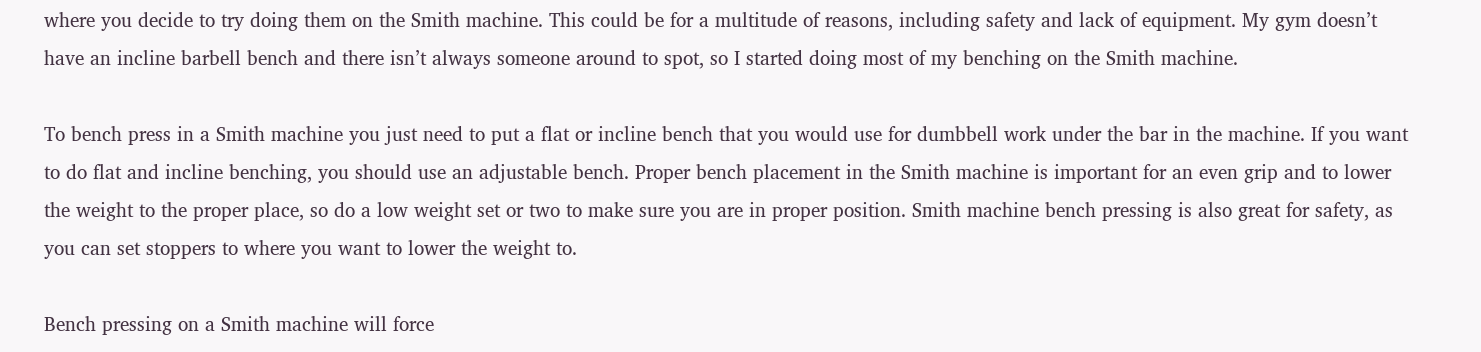where you decide to try doing them on the Smith machine. This could be for a multitude of reasons, including safety and lack of equipment. My gym doesn’t have an incline barbell bench and there isn’t always someone around to spot, so I started doing most of my benching on the Smith machine.

To bench press in a Smith machine you just need to put a flat or incline bench that you would use for dumbbell work under the bar in the machine. If you want to do flat and incline benching, you should use an adjustable bench. Proper bench placement in the Smith machine is important for an even grip and to lower the weight to the proper place, so do a low weight set or two to make sure you are in proper position. Smith machine bench pressing is also great for safety, as you can set stoppers to where you want to lower the weight to.

Bench pressing on a Smith machine will force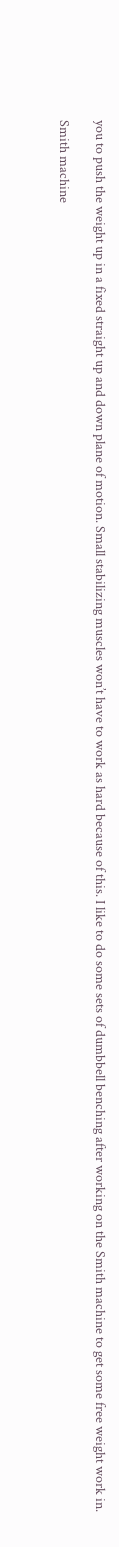you to push the weight up in a fixed straight up and down plane of motion. Small stabilizing muscles won’t have to work as hard because of this. I like to do some sets of dumbbell benching after working on the Smith machine to get some free weight work in.

Smith machine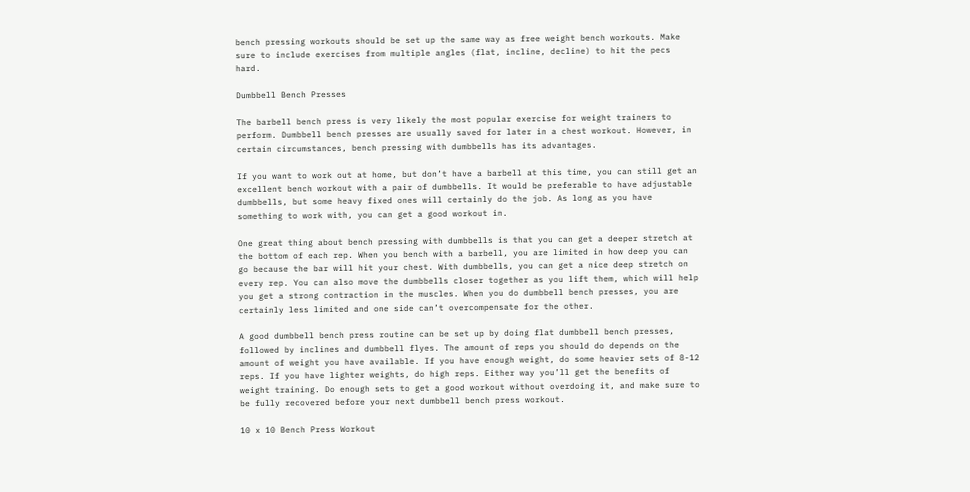bench pressing workouts should be set up the same way as free weight bench workouts. Make sure to include exercises from multiple angles (flat, incline, decline) to hit the pecs hard.

Dumbbell Bench Presses

The barbell bench press is very likely the most popular exercise for weight trainers to perform. Dumbbell bench presses are usually saved for later in a chest workout. However, in certain circumstances, bench pressing with dumbbells has its advantages.

If you want to work out at home, but don’t have a barbell at this time, you can still get an excellent bench workout with a pair of dumbbells. It would be preferable to have adjustable dumbbells, but some heavy fixed ones will certainly do the job. As long as you have something to work with, you can get a good workout in.

One great thing about bench pressing with dumbbells is that you can get a deeper stretch at the bottom of each rep. When you bench with a barbell, you are limited in how deep you can go because the bar will hit your chest. With dumbbells, you can get a nice deep stretch on every rep. You can also move the dumbbells closer together as you lift them, which will help you get a strong contraction in the muscles. When you do dumbbell bench presses, you are certainly less limited and one side can’t overcompensate for the other.

A good dumbbell bench press routine can be set up by doing flat dumbbell bench presses, followed by inclines and dumbbell flyes. The amount of reps you should do depends on the amount of weight you have available. If you have enough weight, do some heavier sets of 8-12 reps. If you have lighter weights, do high reps. Either way you’ll get the benefits of weight training. Do enough sets to get a good workout without overdoing it, and make sure to be fully recovered before your next dumbbell bench press workout.

10 x 10 Bench Press Workout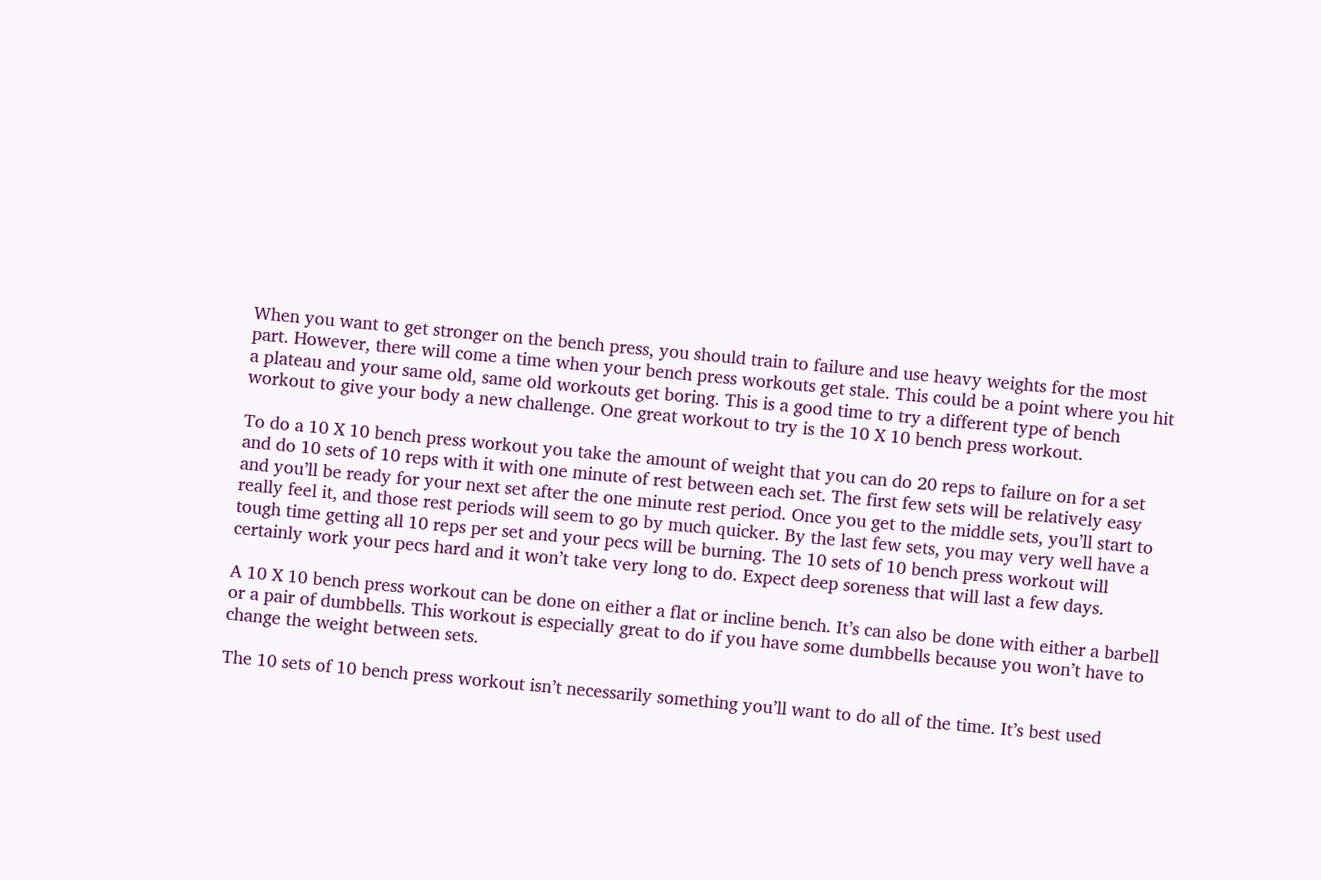When you want to get stronger on the bench press, you should train to failure and use heavy weights for the most part. However, there will come a time when your bench press workouts get stale. This could be a point where you hit a plateau and your same old, same old workouts get boring. This is a good time to try a different type of bench workout to give your body a new challenge. One great workout to try is the 10 X 10 bench press workout.

To do a 10 X 10 bench press workout you take the amount of weight that you can do 20 reps to failure on for a set and do 10 sets of 10 reps with it with one minute of rest between each set. The first few sets will be relatively easy and you’ll be ready for your next set after the one minute rest period. Once you get to the middle sets, you’ll start to really feel it, and those rest periods will seem to go by much quicker. By the last few sets, you may very well have a tough time getting all 10 reps per set and your pecs will be burning. The 10 sets of 10 bench press workout will certainly work your pecs hard and it won’t take very long to do. Expect deep soreness that will last a few days.

A 10 X 10 bench press workout can be done on either a flat or incline bench. It’s can also be done with either a barbell or a pair of dumbbells. This workout is especially great to do if you have some dumbbells because you won’t have to change the weight between sets.

The 10 sets of 10 bench press workout isn’t necessarily something you’ll want to do all of the time. It’s best used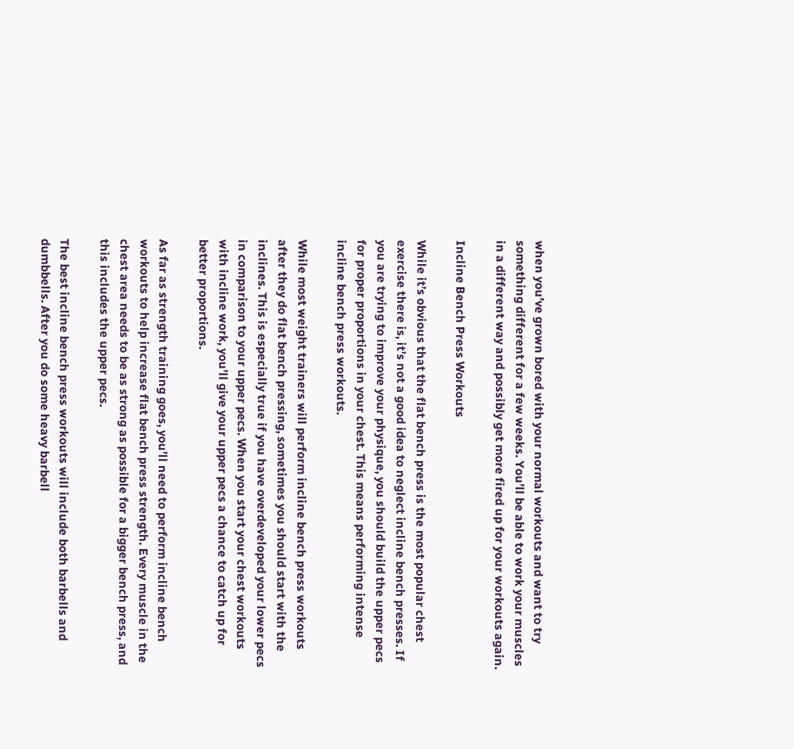when you’ve grown bored with your normal workouts and want to try something different for a few weeks. You’ll be able to work your muscles in a different way and possibly get more fired up for your workouts again.

Incline Bench Press Workouts

While it’s obvious that the flat bench press is the most popular chest exercise there is, it’s not a good idea to neglect incline bench presses. If you are trying to improve your physique, you should build the upper pecs for proper proportions in your chest. This means performing intense incline bench press workouts.

While most weight trainers will perform incline bench press workouts after they do flat bench pressing, sometimes you should start with the inclines. This is especially true if you have overdeveloped your lower pecs in comparison to your upper pecs. When you start your chest workouts with incline work, you’ll give your upper pecs a chance to catch up for better proportions.

As far as strength training goes, you’ll need to perform incline bench workouts to help increase flat bench press strength. Every muscle in the chest area needs to be as strong as possible for a bigger bench press, and this includes the upper pecs.

The best incline bench press workouts will include both barbells and dumbbells. After you do some heavy barbell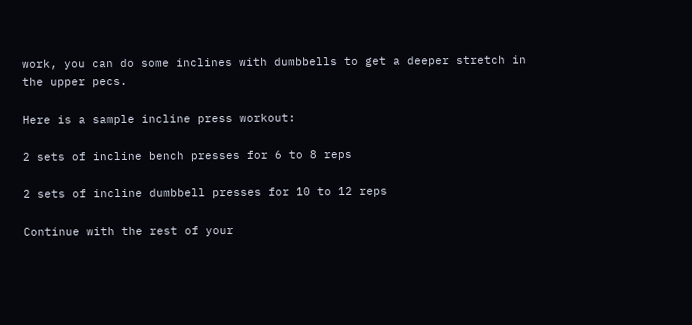work, you can do some inclines with dumbbells to get a deeper stretch in the upper pecs.

Here is a sample incline press workout:

2 sets of incline bench presses for 6 to 8 reps

2 sets of incline dumbbell presses for 10 to 12 reps

Continue with the rest of your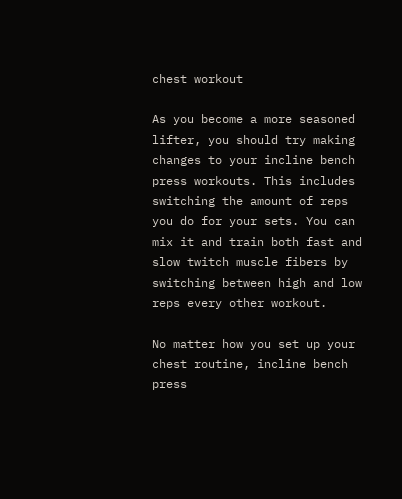chest workout

As you become a more seasoned lifter, you should try making changes to your incline bench press workouts. This includes switching the amount of reps you do for your sets. You can mix it and train both fast and slow twitch muscle fibers by switching between high and low reps every other workout.

No matter how you set up your chest routine, incline bench press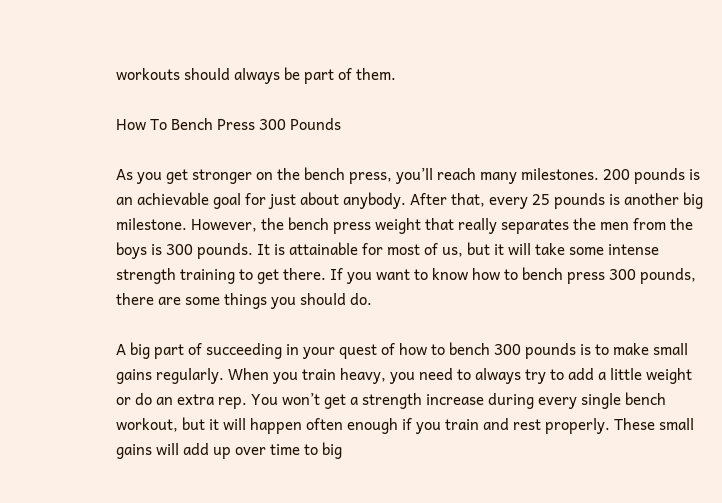workouts should always be part of them.

How To Bench Press 300 Pounds

As you get stronger on the bench press, you’ll reach many milestones. 200 pounds is an achievable goal for just about anybody. After that, every 25 pounds is another big milestone. However, the bench press weight that really separates the men from the boys is 300 pounds. It is attainable for most of us, but it will take some intense strength training to get there. If you want to know how to bench press 300 pounds, there are some things you should do.

A big part of succeeding in your quest of how to bench 300 pounds is to make small gains regularly. When you train heavy, you need to always try to add a little weight or do an extra rep. You won’t get a strength increase during every single bench workout, but it will happen often enough if you train and rest properly. These small gains will add up over time to big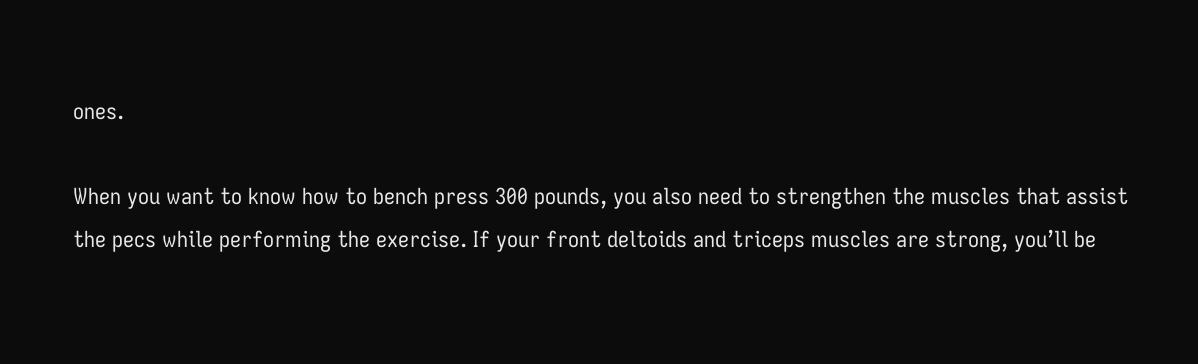ones.

When you want to know how to bench press 300 pounds, you also need to strengthen the muscles that assist the pecs while performing the exercise. If your front deltoids and triceps muscles are strong, you’ll be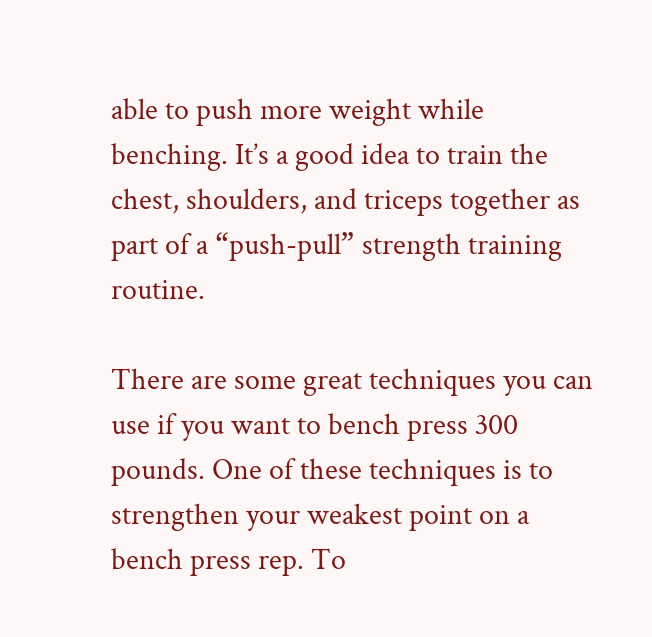able to push more weight while benching. It’s a good idea to train the chest, shoulders, and triceps together as part of a “push-pull” strength training routine.

There are some great techniques you can use if you want to bench press 300 pounds. One of these techniques is to strengthen your weakest point on a bench press rep. To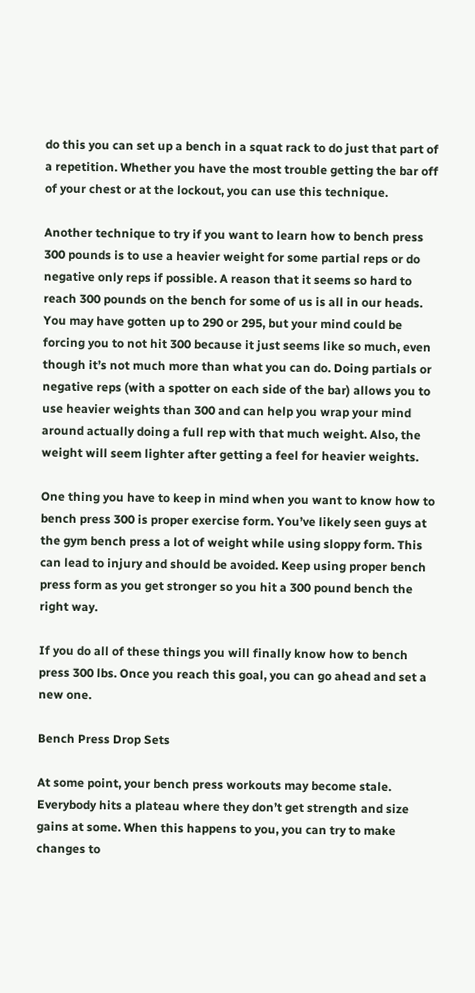do this you can set up a bench in a squat rack to do just that part of a repetition. Whether you have the most trouble getting the bar off of your chest or at the lockout, you can use this technique.

Another technique to try if you want to learn how to bench press 300 pounds is to use a heavier weight for some partial reps or do negative only reps if possible. A reason that it seems so hard to reach 300 pounds on the bench for some of us is all in our heads. You may have gotten up to 290 or 295, but your mind could be forcing you to not hit 300 because it just seems like so much, even though it’s not much more than what you can do. Doing partials or negative reps (with a spotter on each side of the bar) allows you to use heavier weights than 300 and can help you wrap your mind around actually doing a full rep with that much weight. Also, the weight will seem lighter after getting a feel for heavier weights.

One thing you have to keep in mind when you want to know how to bench press 300 is proper exercise form. You’ve likely seen guys at the gym bench press a lot of weight while using sloppy form. This can lead to injury and should be avoided. Keep using proper bench press form as you get stronger so you hit a 300 pound bench the right way.

If you do all of these things you will finally know how to bench press 300 lbs. Once you reach this goal, you can go ahead and set a new one.

Bench Press Drop Sets

At some point, your bench press workouts may become stale. Everybody hits a plateau where they don’t get strength and size gains at some. When this happens to you, you can try to make changes to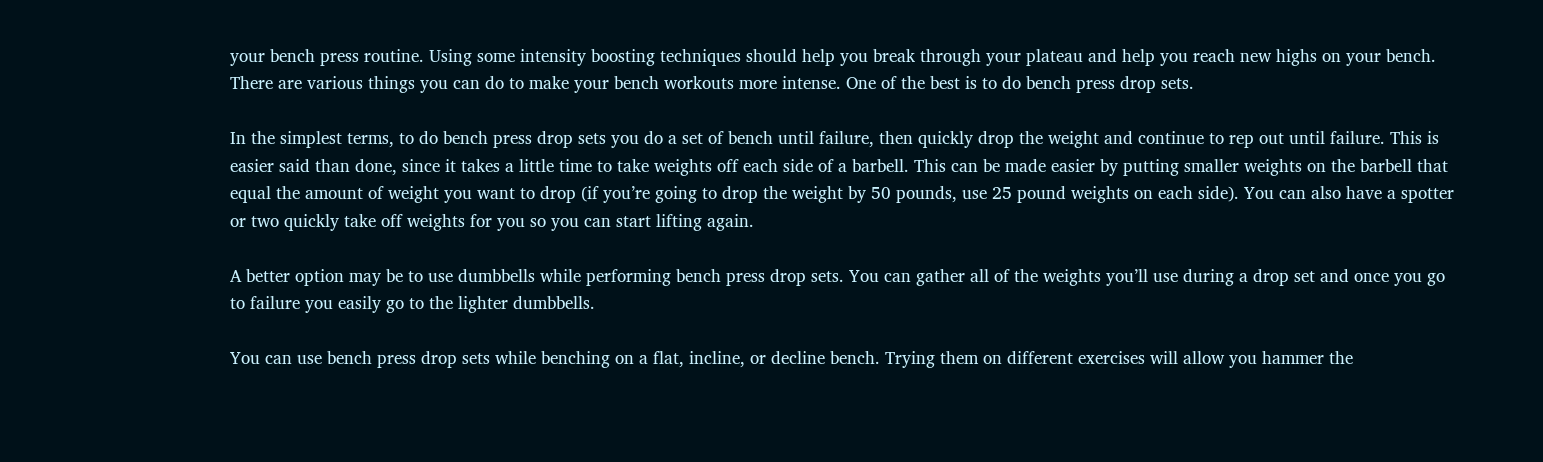your bench press routine. Using some intensity boosting techniques should help you break through your plateau and help you reach new highs on your bench. There are various things you can do to make your bench workouts more intense. One of the best is to do bench press drop sets.

In the simplest terms, to do bench press drop sets you do a set of bench until failure, then quickly drop the weight and continue to rep out until failure. This is easier said than done, since it takes a little time to take weights off each side of a barbell. This can be made easier by putting smaller weights on the barbell that equal the amount of weight you want to drop (if you’re going to drop the weight by 50 pounds, use 25 pound weights on each side). You can also have a spotter or two quickly take off weights for you so you can start lifting again.

A better option may be to use dumbbells while performing bench press drop sets. You can gather all of the weights you’ll use during a drop set and once you go to failure you easily go to the lighter dumbbells.

You can use bench press drop sets while benching on a flat, incline, or decline bench. Trying them on different exercises will allow you hammer the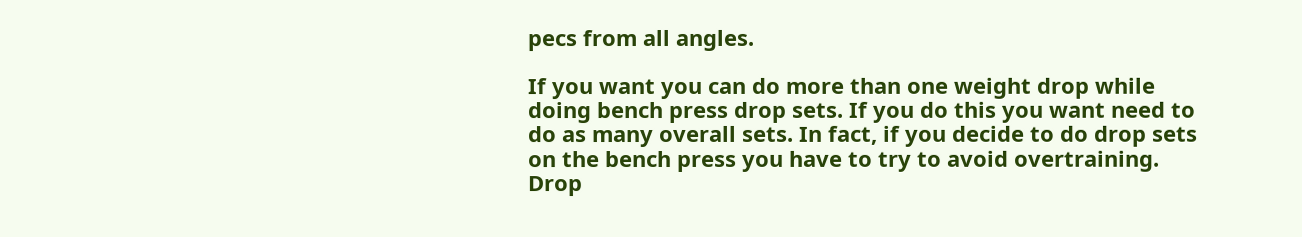pecs from all angles.

If you want you can do more than one weight drop while doing bench press drop sets. If you do this you want need to do as many overall sets. In fact, if you decide to do drop sets on the bench press you have to try to avoid overtraining. Drop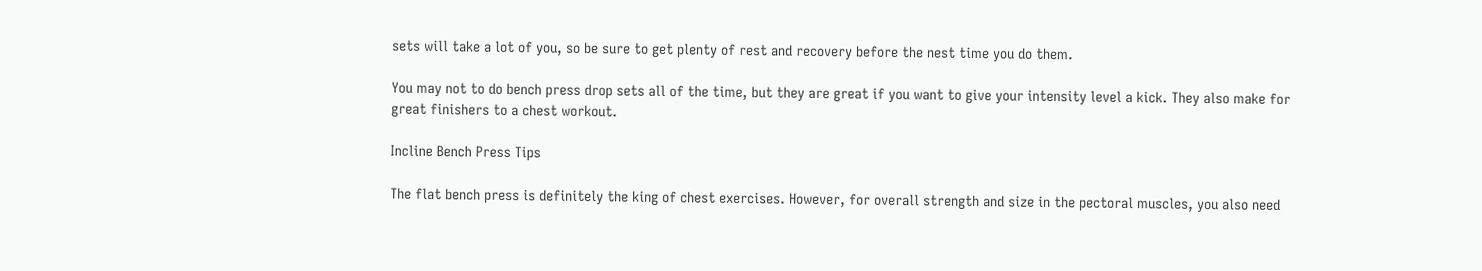sets will take a lot of you, so be sure to get plenty of rest and recovery before the nest time you do them.

You may not to do bench press drop sets all of the time, but they are great if you want to give your intensity level a kick. They also make for great finishers to a chest workout.

Incline Bench Press Tips

The flat bench press is definitely the king of chest exercises. However, for overall strength and size in the pectoral muscles, you also need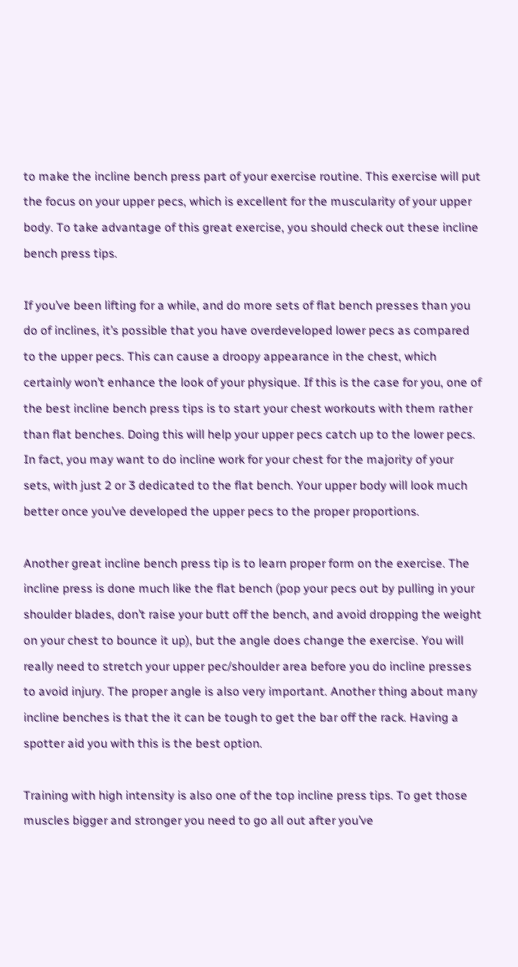to make the incline bench press part of your exercise routine. This exercise will put the focus on your upper pecs, which is excellent for the muscularity of your upper body. To take advantage of this great exercise, you should check out these incline bench press tips.

If you’ve been lifting for a while, and do more sets of flat bench presses than you do of inclines, it’s possible that you have overdeveloped lower pecs as compared to the upper pecs. This can cause a droopy appearance in the chest, which certainly won’t enhance the look of your physique. If this is the case for you, one of the best incline bench press tips is to start your chest workouts with them rather than flat benches. Doing this will help your upper pecs catch up to the lower pecs. In fact, you may want to do incline work for your chest for the majority of your sets, with just 2 or 3 dedicated to the flat bench. Your upper body will look much better once you’ve developed the upper pecs to the proper proportions.

Another great incline bench press tip is to learn proper form on the exercise. The incline press is done much like the flat bench (pop your pecs out by pulling in your shoulder blades, don’t raise your butt off the bench, and avoid dropping the weight on your chest to bounce it up), but the angle does change the exercise. You will really need to stretch your upper pec/shoulder area before you do incline presses to avoid injury. The proper angle is also very important. Another thing about many incline benches is that the it can be tough to get the bar off the rack. Having a spotter aid you with this is the best option.

Training with high intensity is also one of the top incline press tips. To get those muscles bigger and stronger you need to go all out after you’ve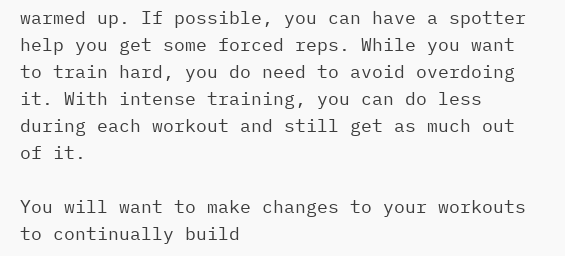warmed up. If possible, you can have a spotter help you get some forced reps. While you want to train hard, you do need to avoid overdoing it. With intense training, you can do less during each workout and still get as much out of it.

You will want to make changes to your workouts to continually build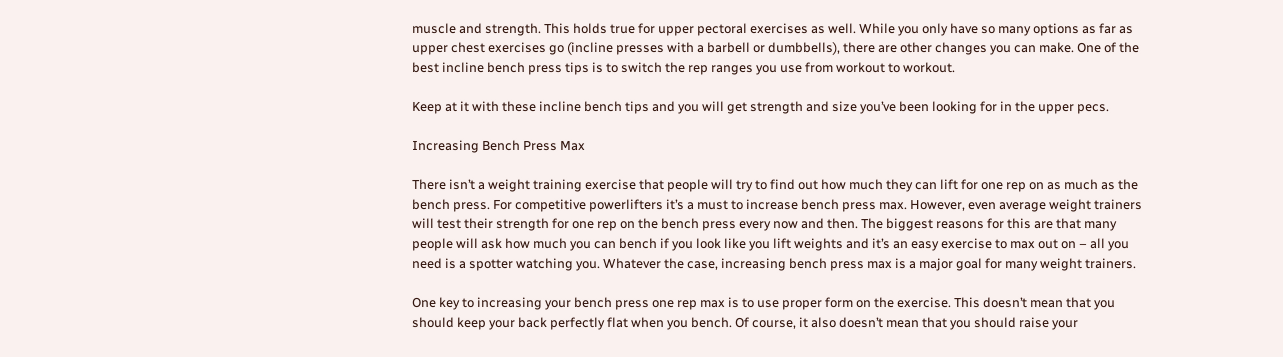muscle and strength. This holds true for upper pectoral exercises as well. While you only have so many options as far as upper chest exercises go (incline presses with a barbell or dumbbells), there are other changes you can make. One of the best incline bench press tips is to switch the rep ranges you use from workout to workout.

Keep at it with these incline bench tips and you will get strength and size you’ve been looking for in the upper pecs.

Increasing Bench Press Max

There isn’t a weight training exercise that people will try to find out how much they can lift for one rep on as much as the bench press. For competitive powerlifters it’s a must to increase bench press max. However, even average weight trainers will test their strength for one rep on the bench press every now and then. The biggest reasons for this are that many people will ask how much you can bench if you look like you lift weights and it’s an easy exercise to max out on – all you need is a spotter watching you. Whatever the case, increasing bench press max is a major goal for many weight trainers.

One key to increasing your bench press one rep max is to use proper form on the exercise. This doesn’t mean that you should keep your back perfectly flat when you bench. Of course, it also doesn’t mean that you should raise your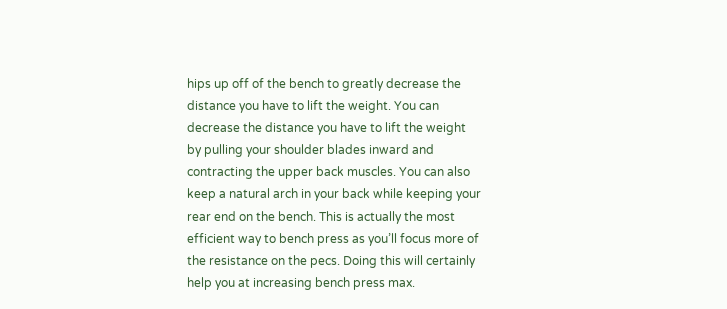hips up off of the bench to greatly decrease the distance you have to lift the weight. You can decrease the distance you have to lift the weight by pulling your shoulder blades inward and contracting the upper back muscles. You can also keep a natural arch in your back while keeping your rear end on the bench. This is actually the most efficient way to bench press as you’ll focus more of the resistance on the pecs. Doing this will certainly help you at increasing bench press max.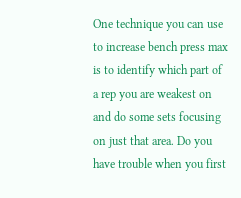One technique you can use to increase bench press max is to identify which part of a rep you are weakest on and do some sets focusing on just that area. Do you have trouble when you first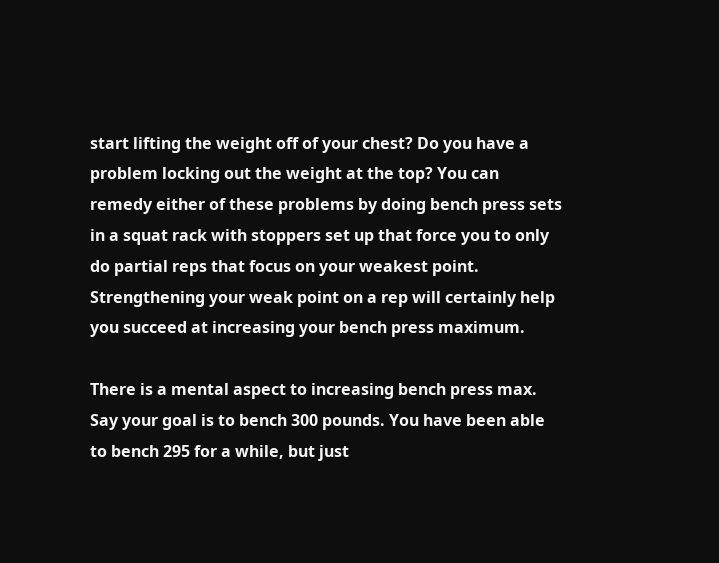start lifting the weight off of your chest? Do you have a problem locking out the weight at the top? You can remedy either of these problems by doing bench press sets in a squat rack with stoppers set up that force you to only do partial reps that focus on your weakest point. Strengthening your weak point on a rep will certainly help you succeed at increasing your bench press maximum.

There is a mental aspect to increasing bench press max. Say your goal is to bench 300 pounds. You have been able to bench 295 for a while, but just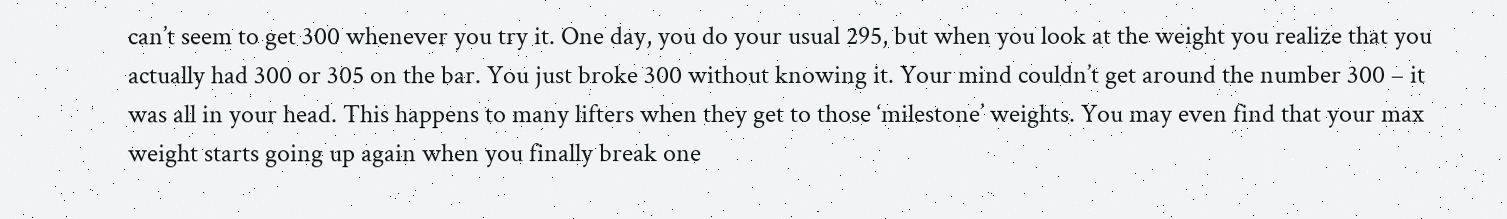can’t seem to get 300 whenever you try it. One day, you do your usual 295, but when you look at the weight you realize that you actually had 300 or 305 on the bar. You just broke 300 without knowing it. Your mind couldn’t get around the number 300 – it was all in your head. This happens to many lifters when they get to those ‘milestone’ weights. You may even find that your max weight starts going up again when you finally break one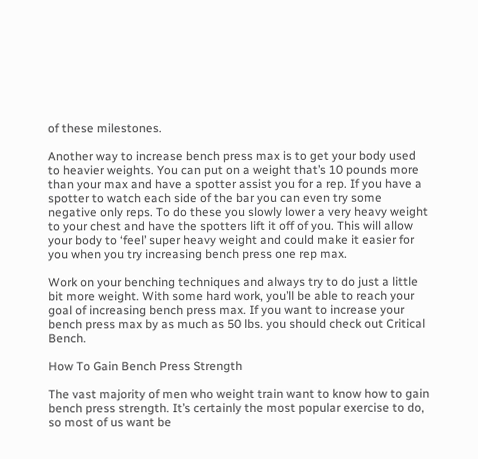of these milestones.

Another way to increase bench press max is to get your body used to heavier weights. You can put on a weight that’s 10 pounds more than your max and have a spotter assist you for a rep. If you have a spotter to watch each side of the bar you can even try some negative only reps. To do these you slowly lower a very heavy weight to your chest and have the spotters lift it off of you. This will allow your body to ‘feel’ super heavy weight and could make it easier for you when you try increasing bench press one rep max.

Work on your benching techniques and always try to do just a little bit more weight. With some hard work, you’ll be able to reach your goal of increasing bench press max. If you want to increase your bench press max by as much as 50 lbs. you should check out Critical Bench.

How To Gain Bench Press Strength

The vast majority of men who weight train want to know how to gain bench press strength. It’s certainly the most popular exercise to do, so most of us want be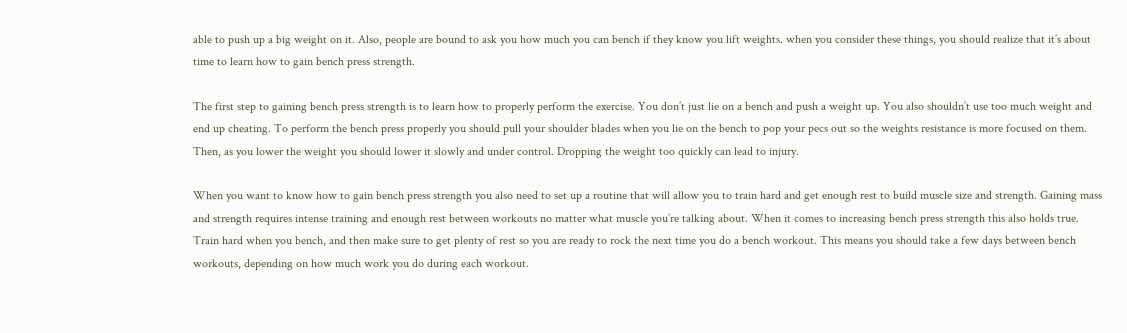able to push up a big weight on it. Also, people are bound to ask you how much you can bench if they know you lift weights. when you consider these things, you should realize that it’s about time to learn how to gain bench press strength.

The first step to gaining bench press strength is to learn how to properly perform the exercise. You don’t just lie on a bench and push a weight up. You also shouldn’t use too much weight and end up cheating. To perform the bench press properly you should pull your shoulder blades when you lie on the bench to pop your pecs out so the weights resistance is more focused on them. Then, as you lower the weight you should lower it slowly and under control. Dropping the weight too quickly can lead to injury.

When you want to know how to gain bench press strength you also need to set up a routine that will allow you to train hard and get enough rest to build muscle size and strength. Gaining mass and strength requires intense training and enough rest between workouts no matter what muscle you’re talking about. When it comes to increasing bench press strength this also holds true. Train hard when you bench, and then make sure to get plenty of rest so you are ready to rock the next time you do a bench workout. This means you should take a few days between bench workouts, depending on how much work you do during each workout.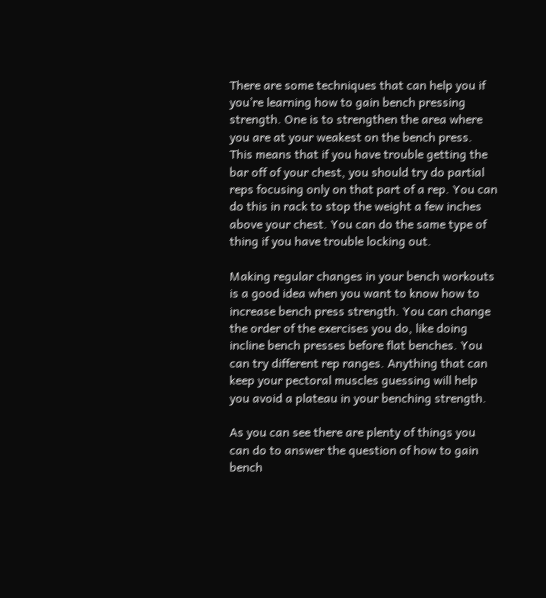There are some techniques that can help you if you’re learning how to gain bench pressing strength. One is to strengthen the area where you are at your weakest on the bench press. This means that if you have trouble getting the bar off of your chest, you should try do partial reps focusing only on that part of a rep. You can do this in rack to stop the weight a few inches above your chest. You can do the same type of thing if you have trouble locking out.

Making regular changes in your bench workouts is a good idea when you want to know how to increase bench press strength. You can change the order of the exercises you do, like doing incline bench presses before flat benches. You can try different rep ranges. Anything that can keep your pectoral muscles guessing will help you avoid a plateau in your benching strength.

As you can see there are plenty of things you can do to answer the question of how to gain bench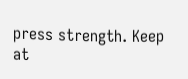press strength. Keep at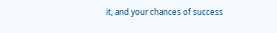it, and your chances of success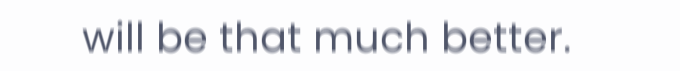will be that much better.